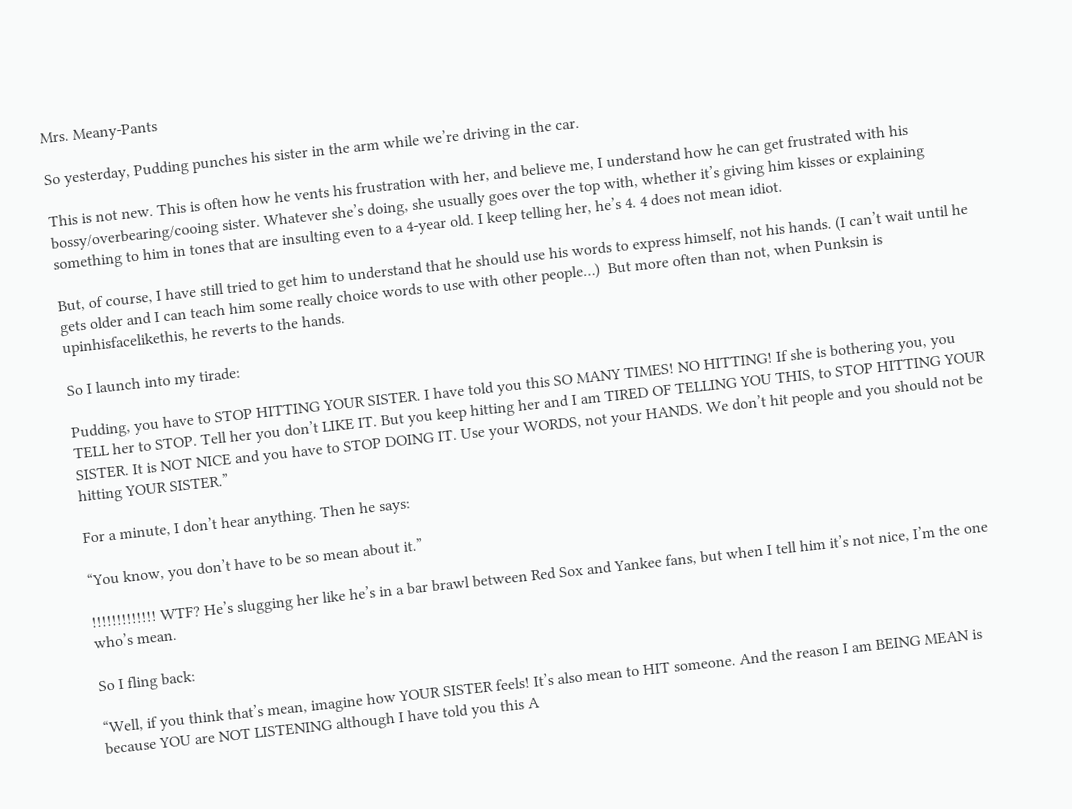Mrs. Meany-Pants

So yesterday, Pudding punches his sister in the arm while we’re driving in the car.

This is not new. This is often how he vents his frustration with her, and believe me, I understand how he can get frustrated with his bossy/overbearing/cooing sister. Whatever she’s doing, she usually goes over the top with, whether it’s giving him kisses or explaining something to him in tones that are insulting even to a 4-year old. I keep telling her, he’s 4. 4 does not mean idiot.

But, of course, I have still tried to get him to understand that he should use his words to express himself, not his hands. (I can’t wait until he gets older and I can teach him some really choice words to use with other people…)  But more often than not, when Punksin is upinhisfacelikethis, he reverts to the hands.

So I launch into my tirade:

Pudding, you have to STOP HITTING YOUR SISTER. I have told you this SO MANY TIMES! NO HITTING! If she is bothering you, you TELL her to STOP. Tell her you don’t LIKE IT. But you keep hitting her and I am TIRED OF TELLING YOU THIS, to STOP HITTING YOUR SISTER. It is NOT NICE and you have to STOP DOING IT. Use your WORDS, not your HANDS. We don’t hit people and you should not be hitting YOUR SISTER.”

For a minute, I don’t hear anything. Then he says:

“You know, you don’t have to be so mean about it.”

!!!!!!!!!!!!! WTF? He’s slugging her like he’s in a bar brawl between Red Sox and Yankee fans, but when I tell him it’s not nice, I’m the one who’s mean.

So I fling back:

“Well, if you think that’s mean, imagine how YOUR SISTER feels! It’s also mean to HIT someone. And the reason I am BEING MEAN is because YOU are NOT LISTENING although I have told you this A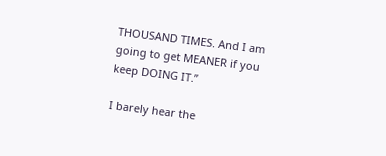THOUSAND TIMES. And I am going to get MEANER if you keep DOING IT.”

I barely hear the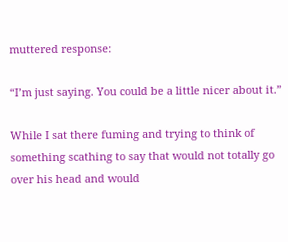muttered response:

“I’m just saying. You could be a little nicer about it.”

While I sat there fuming and trying to think of something scathing to say that would not totally go over his head and would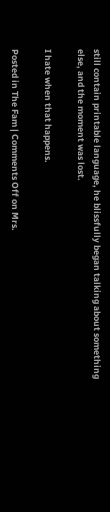still contain printable language, he blissfully began talking about something else, and the moment was lost.

I hate when that happens.

Posted in The Fam | Comments Off on Mrs.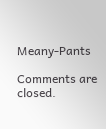Meany-Pants

Comments are closed.